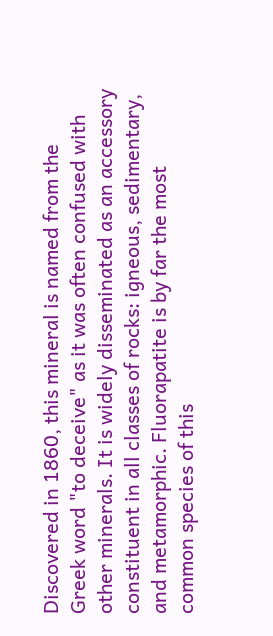Discovered in 1860, this mineral is named from the Greek word "to deceive" as it was often confused with other minerals. It is widely disseminated as an accessory constituent in all classes of rocks: igneous, sedimentary, and metamorphic. Fluorapatite is by far the most common species of this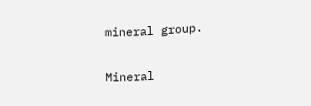mineral group.

Mineral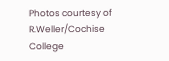Photos courtesy of R.Weller/Cochise College